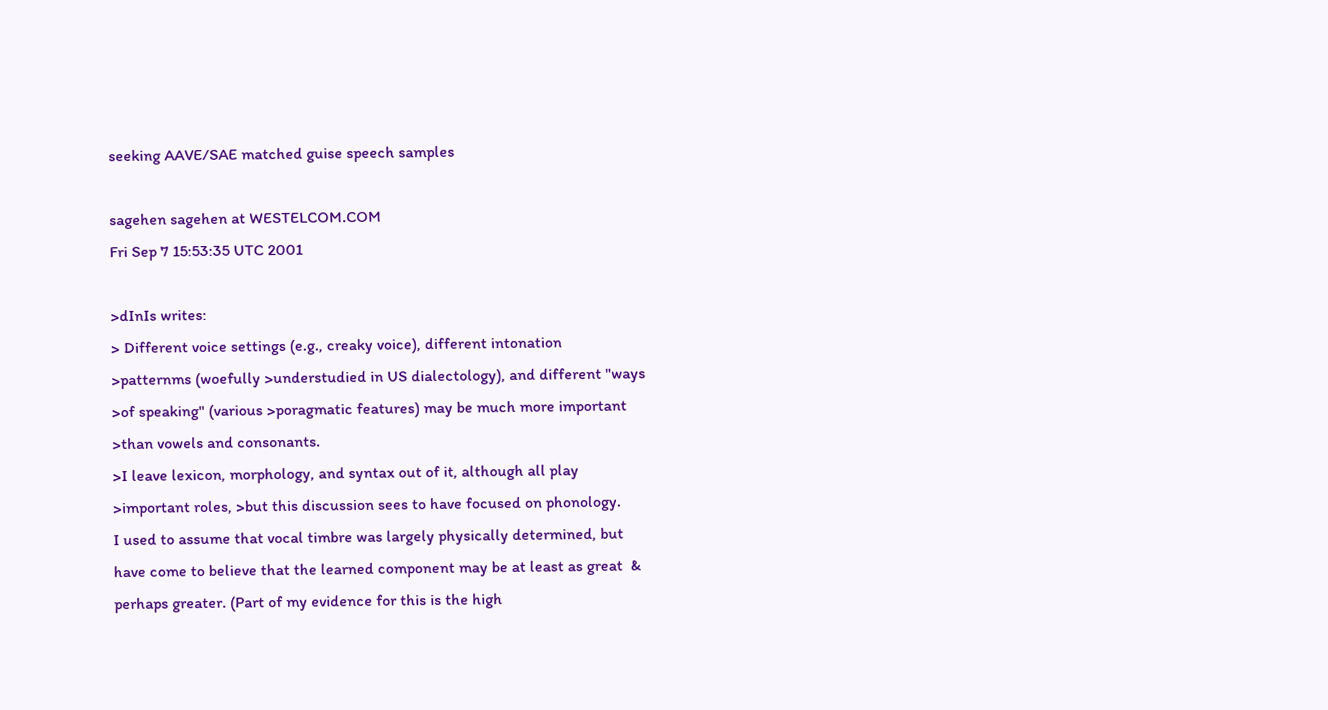seeking AAVE/SAE matched guise speech samples

sagehen sagehen at WESTELCOM.COM
Fri Sep 7 15:53:35 UTC 2001

>dInIs writes:
> Different voice settings (e.g., creaky voice), different intonation
>patternms (woefully >understudied in US dialectology), and different "ways
>of speaking" (various >poragmatic features) may be much more important
>than vowels and consonants.
>I leave lexicon, morphology, and syntax out of it, although all play
>important roles, >but this discussion sees to have focused on phonology.
I used to assume that vocal timbre was largely physically determined, but
have come to believe that the learned component may be at least as great  &
perhaps greater. (Part of my evidence for this is the high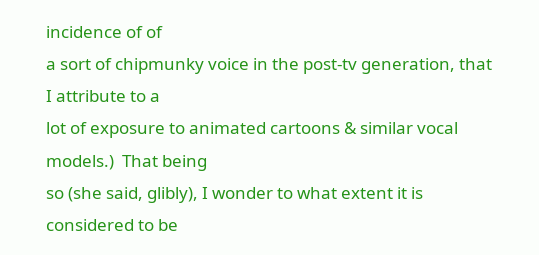incidence of of
a sort of chipmunky voice in the post-tv generation, that I attribute to a
lot of exposure to animated cartoons & similar vocal models.)  That being
so (she said, glibly), I wonder to what extent it is considered to be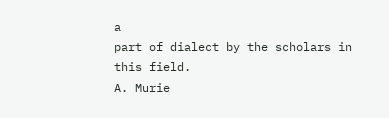a
part of dialect by the scholars in this field.
A. Murie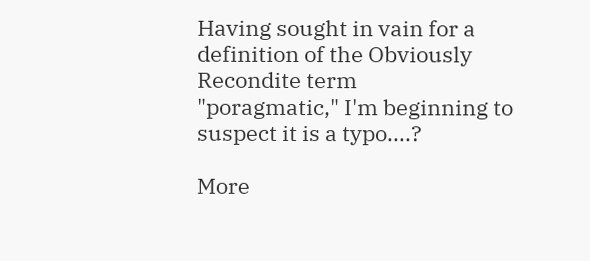Having sought in vain for a definition of the Obviously Recondite term
"poragmatic," I'm beginning to suspect it is a typo....?

More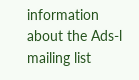information about the Ads-l mailing list